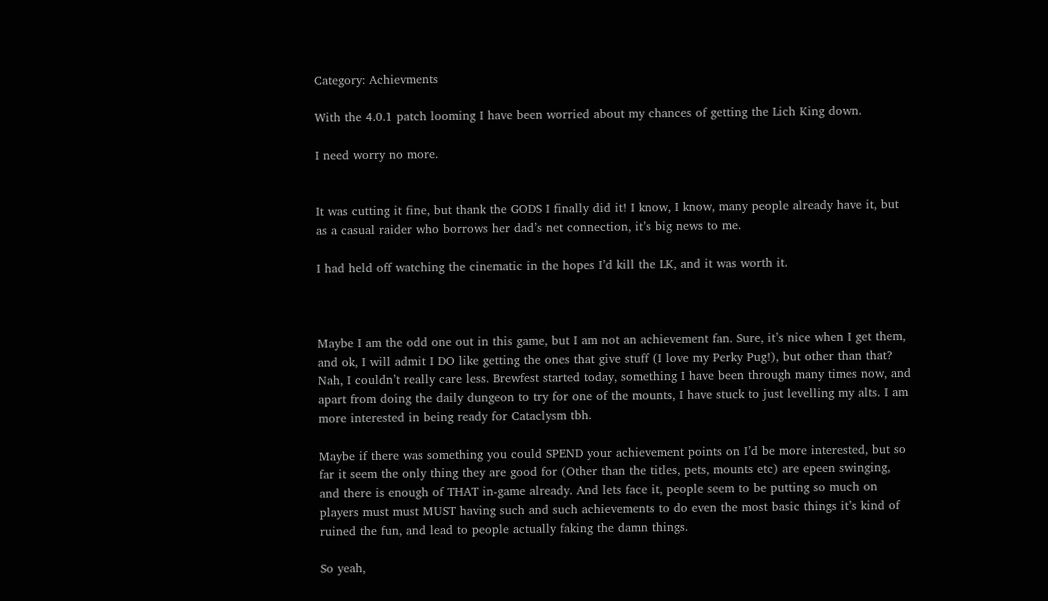Category: Achievments

With the 4.0.1 patch looming I have been worried about my chances of getting the Lich King down.

I need worry no more.


It was cutting it fine, but thank the GODS I finally did it! I know, I know, many people already have it, but as a casual raider who borrows her dad’s net connection, it’s big news to me.

I had held off watching the cinematic in the hopes I’d kill the LK, and it was worth it.



Maybe I am the odd one out in this game, but I am not an achievement fan. Sure, it’s nice when I get them, and ok, I will admit I DO like getting the ones that give stuff (I love my Perky Pug!), but other than that? Nah, I couldn’t really care less. Brewfest started today, something I have been through many times now, and apart from doing the daily dungeon to try for one of the mounts, I have stuck to just levelling my alts. I am more interested in being ready for Cataclysm tbh.

Maybe if there was something you could SPEND your achievement points on I’d be more interested, but so far it seem the only thing they are good for (Other than the titles, pets, mounts etc) are epeen swinging, and there is enough of THAT in-game already. And lets face it, people seem to be putting so much on players must must MUST having such and such achievements to do even the most basic things it’s kind of ruined the fun, and lead to people actually faking the damn things.

So yeah,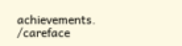achievements. /careface